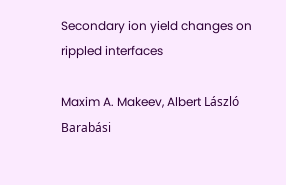Secondary ion yield changes on rippled interfaces

Maxim A. Makeev, Albert László Barabási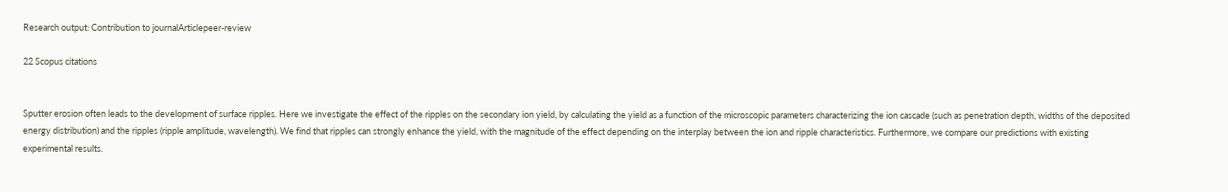Research output: Contribution to journalArticlepeer-review

22 Scopus citations


Sputter erosion often leads to the development of surface ripples. Here we investigate the effect of the ripples on the secondary ion yield, by calculating the yield as a function of the microscopic parameters characterizing the ion cascade (such as penetration depth, widths of the deposited energy distribution) and the ripples (ripple amplitude, wavelength). We find that ripples can strongly enhance the yield, with the magnitude of the effect depending on the interplay between the ion and ripple characteristics. Furthermore, we compare our predictions with existing experimental results.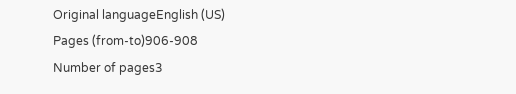Original languageEnglish (US)
Pages (from-to)906-908
Number of pages3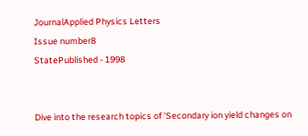JournalApplied Physics Letters
Issue number8
StatePublished - 1998


Dive into the research topics of 'Secondary ion yield changes on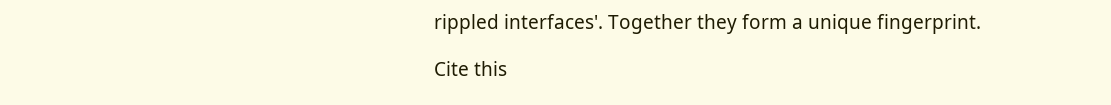rippled interfaces'. Together they form a unique fingerprint.

Cite this